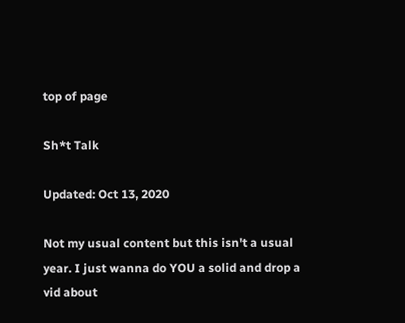top of page

Sh*t Talk

Updated: Oct 13, 2020

Not my usual content but this isn't a usual year. I just wanna do YOU a solid and drop a vid about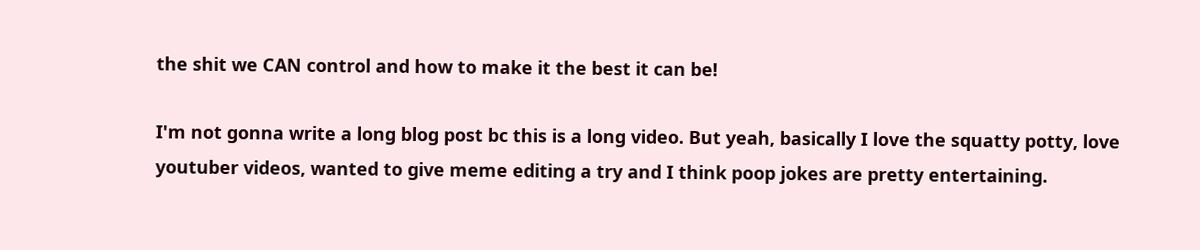the shit we CAN control and how to make it the best it can be!

I'm not gonna write a long blog post bc this is a long video. But yeah, basically I love the squatty potty, love youtuber videos, wanted to give meme editing a try and I think poop jokes are pretty entertaining.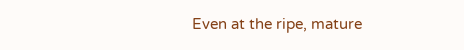Even at the ripe, mature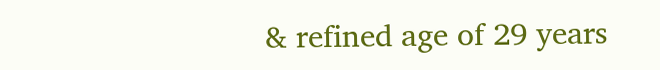& refined age of 29 years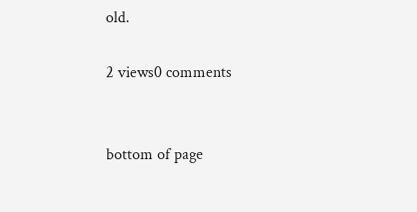old.

2 views0 comments


bottom of page